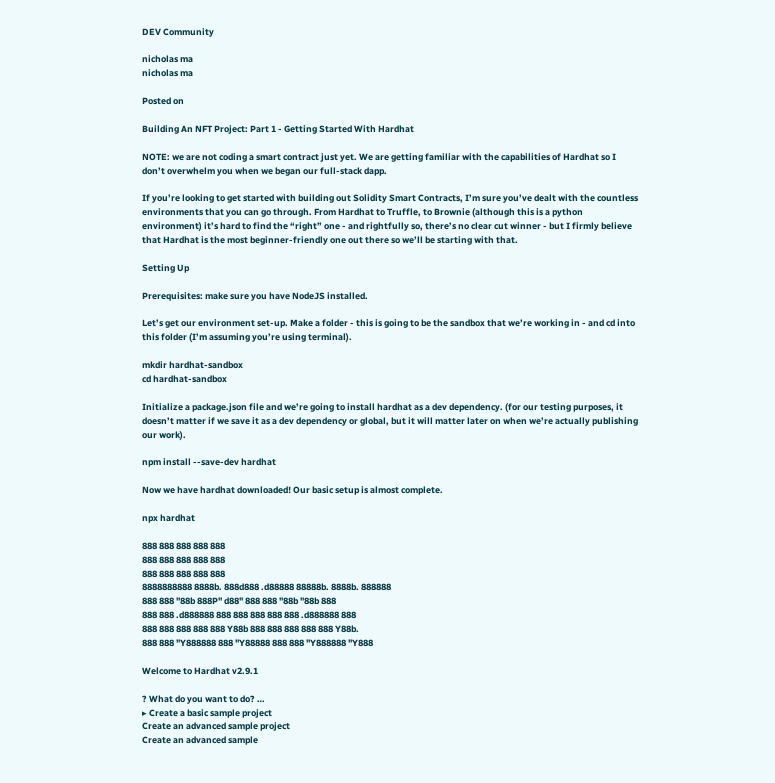DEV Community

nicholas ma
nicholas ma

Posted on

Building An NFT Project: Part 1 - Getting Started With Hardhat

NOTE: we are not coding a smart contract just yet. We are getting familiar with the capabilities of Hardhat so I don’t overwhelm you when we began our full-stack dapp.

If you’re looking to get started with building out Solidity Smart Contracts, I’m sure you’ve dealt with the countless environments that you can go through. From Hardhat to Truffle, to Brownie (although this is a python environment) it’s hard to find the “right” one - and rightfully so, there’s no clear cut winner - but I firmly believe that Hardhat is the most beginner-friendly one out there so we’ll be starting with that.

Setting Up

Prerequisites: make sure you have NodeJS installed.

Let’s get our environment set-up. Make a folder - this is going to be the sandbox that we’re working in - and cd into this folder (I’m assuming you’re using terminal).

mkdir hardhat-sandbox
cd hardhat-sandbox

Initialize a package.json file and we’re going to install hardhat as a dev dependency. (for our testing purposes, it doesn’t matter if we save it as a dev dependency or global, but it will matter later on when we’re actually publishing our work).

npm install --save-dev hardhat

Now we have hardhat downloaded! Our basic setup is almost complete.

npx hardhat

888 888 888 888 888
888 888 888 888 888
888 888 888 888 888
8888888888 8888b. 888d888 .d88888 88888b. 8888b. 888888
888 888 "88b 888P" d88" 888 888 "88b "88b 888
888 888 .d888888 888 888 888 888 888 .d888888 888
888 888 888 888 888 Y88b 888 888 888 888 888 Y88b.
888 888 "Y888888 888 "Y88888 888 888 "Y888888 "Y888

Welcome to Hardhat v2.9.1

? What do you want to do? …
▸ Create a basic sample project
Create an advanced sample project
Create an advanced sample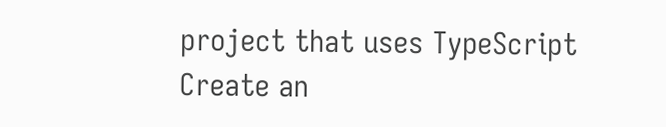project that uses TypeScript
Create an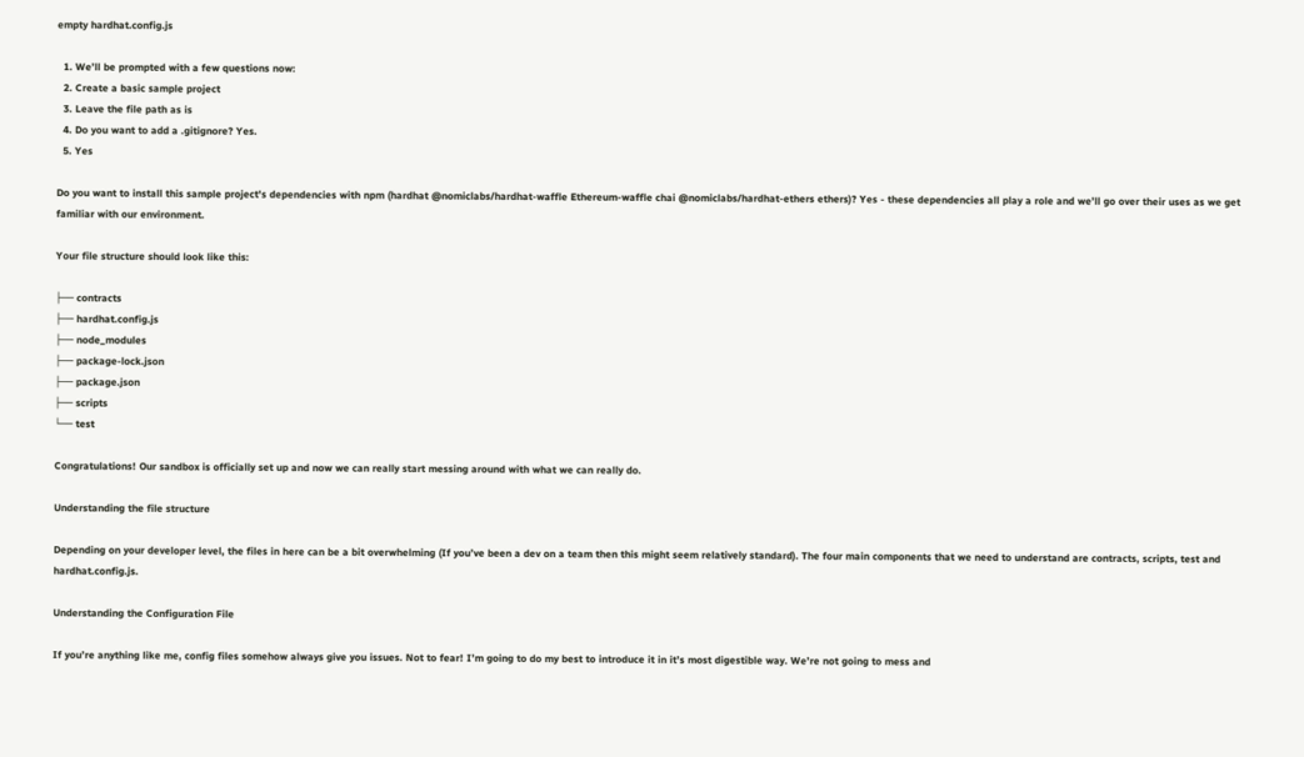empty hardhat.config.js

  1. We’ll be prompted with a few questions now:
  2. Create a basic sample project
  3. Leave the file path as is
  4. Do you want to add a .gitignore? Yes.
  5. Yes

Do you want to install this sample project's dependencies with npm (hardhat @nomiclabs/hardhat-waffle Ethereum-waffle chai @nomiclabs/hardhat-ethers ethers)? Yes - these dependencies all play a role and we’ll go over their uses as we get familiar with our environment.

Your file structure should look like this:

├── contracts
├── hardhat.config.js
├── node_modules
├── package-lock.json
├── package.json
├── scripts
└── test

Congratulations! Our sandbox is officially set up and now we can really start messing around with what we can really do.

Understanding the file structure

Depending on your developer level, the files in here can be a bit overwhelming (If you’ve been a dev on a team then this might seem relatively standard). The four main components that we need to understand are contracts, scripts, test and hardhat.config.js.

Understanding the Configuration File

If you’re anything like me, config files somehow always give you issues. Not to fear! I’m going to do my best to introduce it in it’s most digestible way. We’re not going to mess and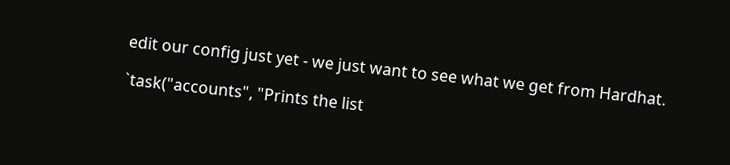edit our config just yet - we just want to see what we get from Hardhat.

`task("accounts", "Prints the list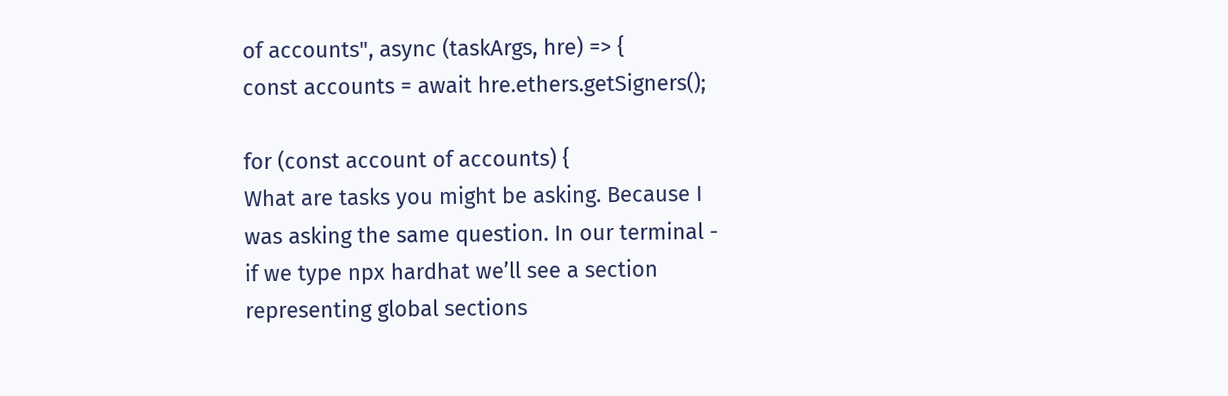of accounts", async (taskArgs, hre) => {
const accounts = await hre.ethers.getSigners();

for (const account of accounts) {
What are tasks you might be asking. Because I was asking the same question. In our terminal - if we type npx hardhat we’ll see a section representing global sections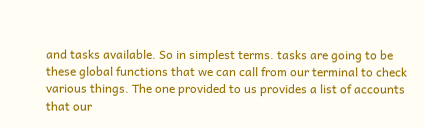and tasks available. So in simplest terms. tasks are going to be these global functions that we can call from our terminal to check various things. The one provided to us provides a list of accounts that our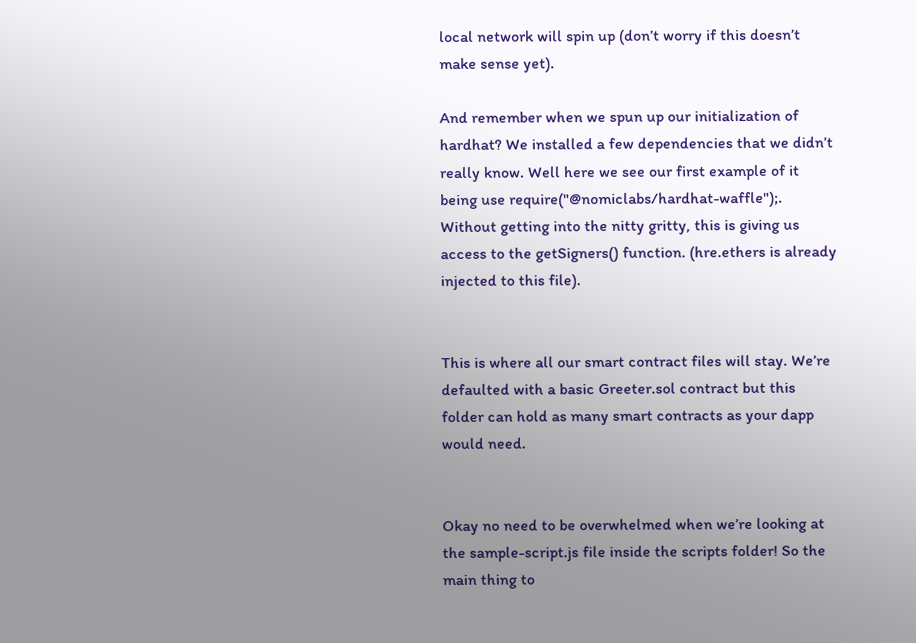local network will spin up (don’t worry if this doesn’t make sense yet).

And remember when we spun up our initialization of hardhat? We installed a few dependencies that we didn’t really know. Well here we see our first example of it being use require("@nomiclabs/hardhat-waffle");. Without getting into the nitty gritty, this is giving us access to the getSigners() function. (hre.ethers is already injected to this file).


This is where all our smart contract files will stay. We’re defaulted with a basic Greeter.sol contract but this folder can hold as many smart contracts as your dapp would need.


Okay no need to be overwhelmed when we’re looking at the sample-script.js file inside the scripts folder! So the main thing to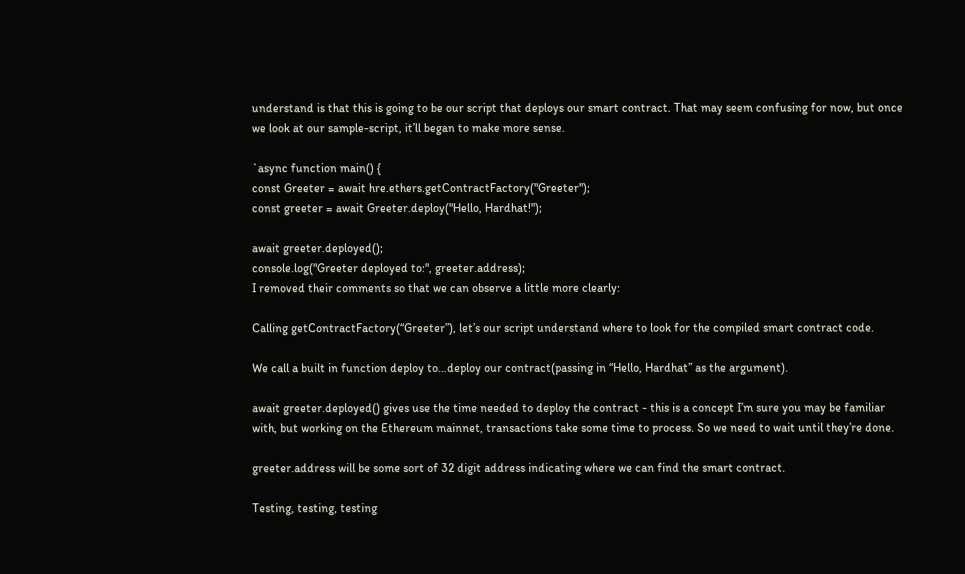understand is that this is going to be our script that deploys our smart contract. That may seem confusing for now, but once we look at our sample-script, it’ll began to make more sense.

`async function main() {
const Greeter = await hre.ethers.getContractFactory("Greeter");
const greeter = await Greeter.deploy("Hello, Hardhat!");

await greeter.deployed();
console.log("Greeter deployed to:", greeter.address);
I removed their comments so that we can observe a little more clearly:

Calling getContractFactory(“Greeter”), let’s our script understand where to look for the compiled smart contract code.

We call a built in function deploy to…deploy our contract(passing in “Hello, Hardhat” as the argument).

await greeter.deployed() gives use the time needed to deploy the contract - this is a concept I’m sure you may be familiar with, but working on the Ethereum mainnet, transactions take some time to process. So we need to wait until they’re done.

greeter.address will be some sort of 32 digit address indicating where we can find the smart contract.

Testing, testing, testing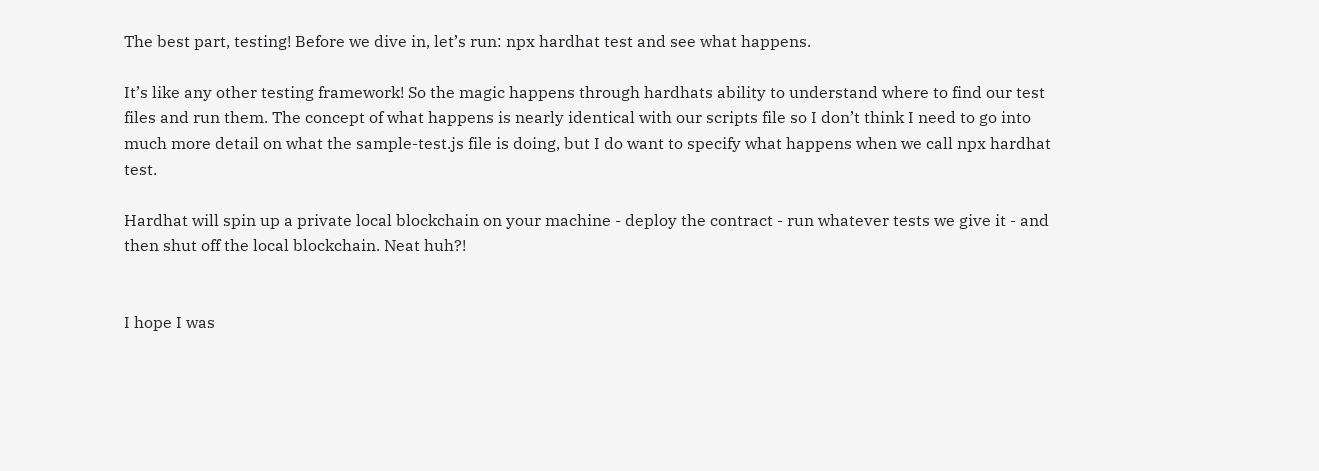The best part, testing! Before we dive in, let’s run: npx hardhat test and see what happens.

It’s like any other testing framework! So the magic happens through hardhats ability to understand where to find our test files and run them. The concept of what happens is nearly identical with our scripts file so I don’t think I need to go into much more detail on what the sample-test.js file is doing, but I do want to specify what happens when we call npx hardhat test.

Hardhat will spin up a private local blockchain on your machine - deploy the contract - run whatever tests we give it - and then shut off the local blockchain. Neat huh?!


I hope I was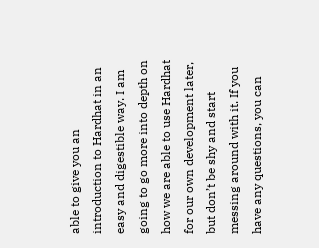able to give you an introduction to Hardhat in an easy and digestible way. I am going to go more into depth on how we are able to use Hardhat for our own development later, but don’t be shy and start messing around with it. If you have any questions, you can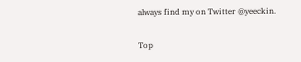always find my on Twitter @yeeckin.

Top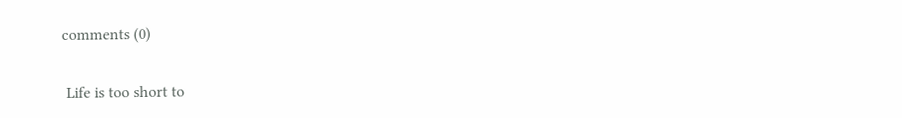comments (0)

 Life is too short to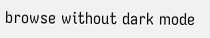browse without dark mode